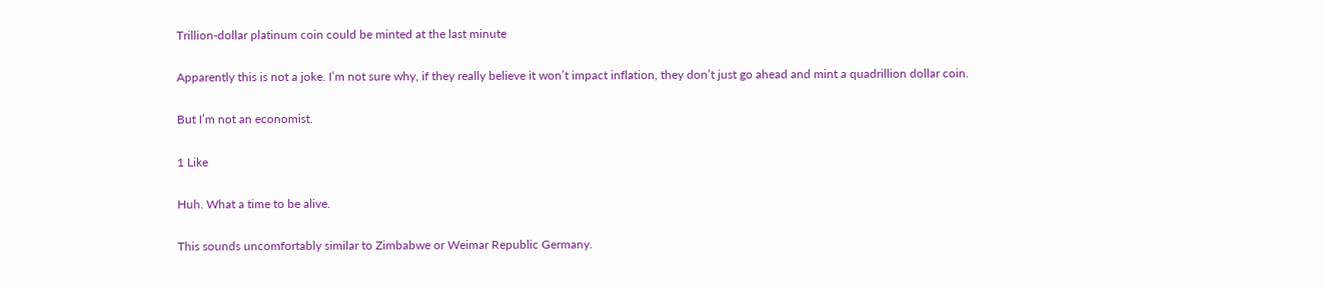Trillion-dollar platinum coin could be minted at the last minute

Apparently this is not a joke. I’m not sure why, if they really believe it won’t impact inflation, they don’t just go ahead and mint a quadrillion dollar coin.

But I’m not an economist.

1 Like

Huh. What a time to be alive.

This sounds uncomfortably similar to Zimbabwe or Weimar Republic Germany.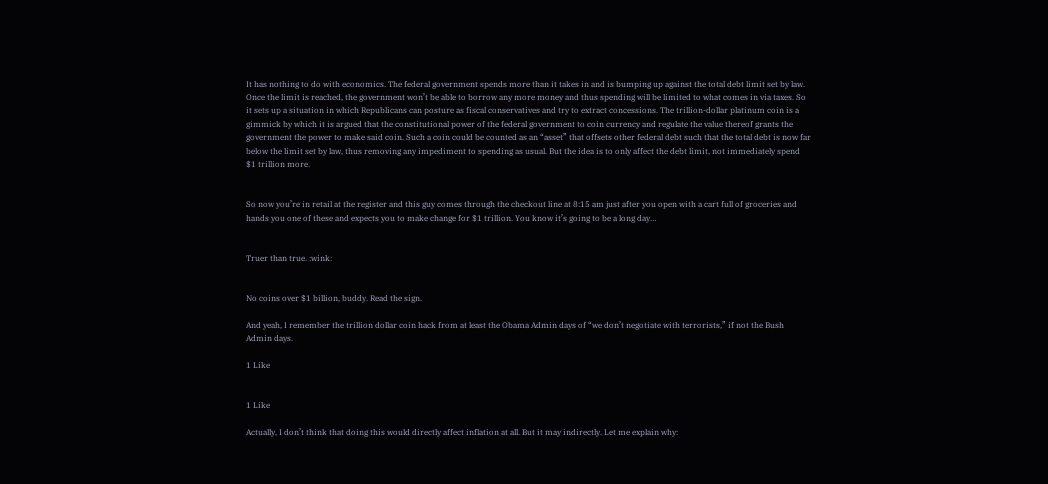It has nothing to do with economics. The federal government spends more than it takes in and is bumping up against the total debt limit set by law. Once the limit is reached, the government won’t be able to borrow any more money and thus spending will be limited to what comes in via taxes. So it sets up a situation in which Republicans can posture as fiscal conservatives and try to extract concessions. The trillion-dollar platinum coin is a gimmick by which it is argued that the constitutional power of the federal government to coin currency and regulate the value thereof grants the government the power to make said coin. Such a coin could be counted as an “asset” that offsets other federal debt such that the total debt is now far below the limit set by law, thus removing any impediment to spending as usual. But the idea is to only affect the debt limit, not immediately spend $1 trillion more.


So now you’re in retail at the register and this guy comes through the checkout line at 8:15 am just after you open with a cart full of groceries and hands you one of these and expects you to make change for $1 trillion. You know it’s going to be a long day…


Truer than true. :wink:


No coins over $1 billion, buddy. Read the sign.

And yeah, I remember the trillion dollar coin hack from at least the Obama Admin days of “we don’t negotiate with terrorists,” if not the Bush Admin days.

1 Like


1 Like

Actually, I don’t think that doing this would directly affect inflation at all. But it may indirectly. Let me explain why: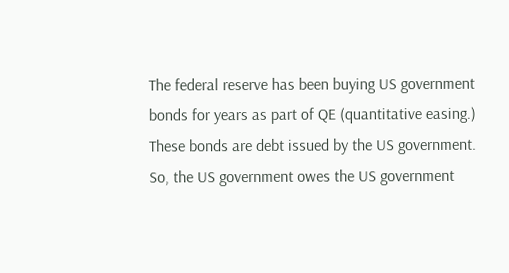The federal reserve has been buying US government bonds for years as part of QE (quantitative easing.) These bonds are debt issued by the US government. So, the US government owes the US government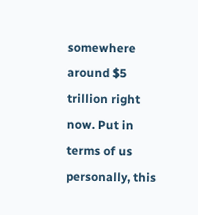somewhere around $5 trillion right now. Put in terms of us personally, this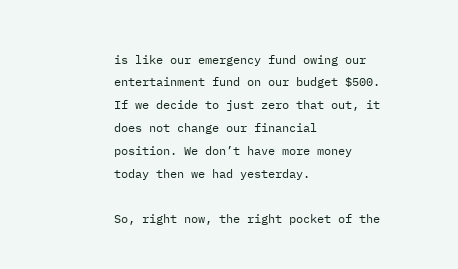is like our emergency fund owing our entertainment fund on our budget $500. If we decide to just zero that out, it does not change our financial position. We don’t have more money today then we had yesterday.

So, right now, the right pocket of the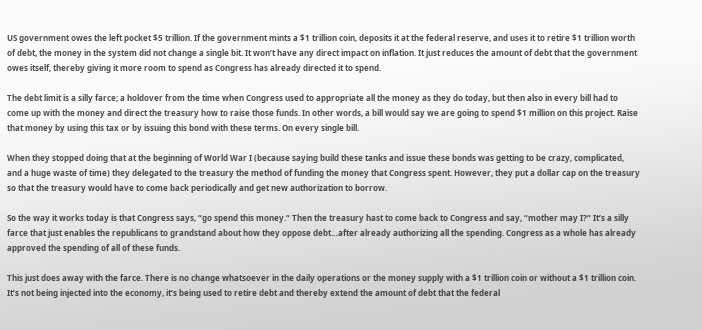US government owes the left pocket $5 trillion. If the government mints a $1 trillion coin, deposits it at the federal reserve, and uses it to retire $1 trillion worth of debt, the money in the system did not change a single bit. It won’t have any direct impact on inflation. It just reduces the amount of debt that the government owes itself, thereby giving it more room to spend as Congress has already directed it to spend.

The debt limit is a silly farce; a holdover from the time when Congress used to appropriate all the money as they do today, but then also in every bill had to come up with the money and direct the treasury how to raise those funds. In other words, a bill would say we are going to spend $1 million on this project. Raise that money by using this tax or by issuing this bond with these terms. On every single bill.

When they stopped doing that at the beginning of World War I (because saying build these tanks and issue these bonds was getting to be crazy, complicated, and a huge waste of time) they delegated to the treasury the method of funding the money that Congress spent. However, they put a dollar cap on the treasury so that the treasury would have to come back periodically and get new authorization to borrow.

So the way it works today is that Congress says, “go spend this money.“ Then the treasury hast to come back to Congress and say, “mother may I?“ It’s a silly farce that just enables the republicans to grandstand about how they oppose debt…after already authorizing all the spending. Congress as a whole has already approved the spending of all of these funds.

This just does away with the farce. There is no change whatsoever in the daily operations or the money supply with a $1 trillion coin or without a $1 trillion coin. It’s not being injected into the economy, it’s being used to retire debt and thereby extend the amount of debt that the federal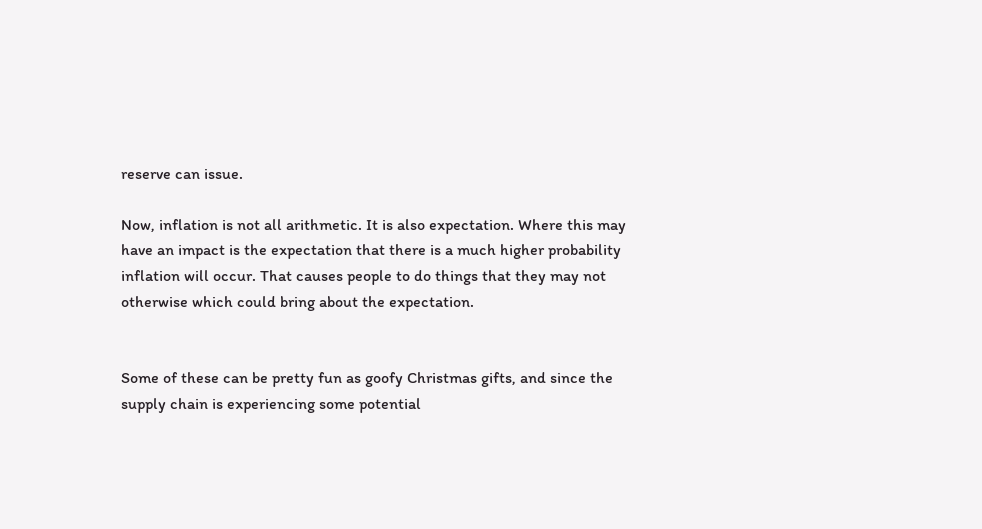reserve can issue.

Now, inflation is not all arithmetic. It is also expectation. Where this may have an impact is the expectation that there is a much higher probability inflation will occur. That causes people to do things that they may not otherwise which could bring about the expectation.


Some of these can be pretty fun as goofy Christmas gifts, and since the supply chain is experiencing some potential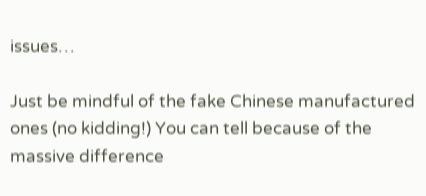issues…

Just be mindful of the fake Chinese manufactured ones (no kidding!) You can tell because of the massive difference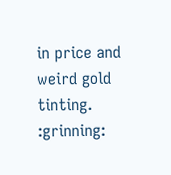in price and weird gold tinting. :grinning: